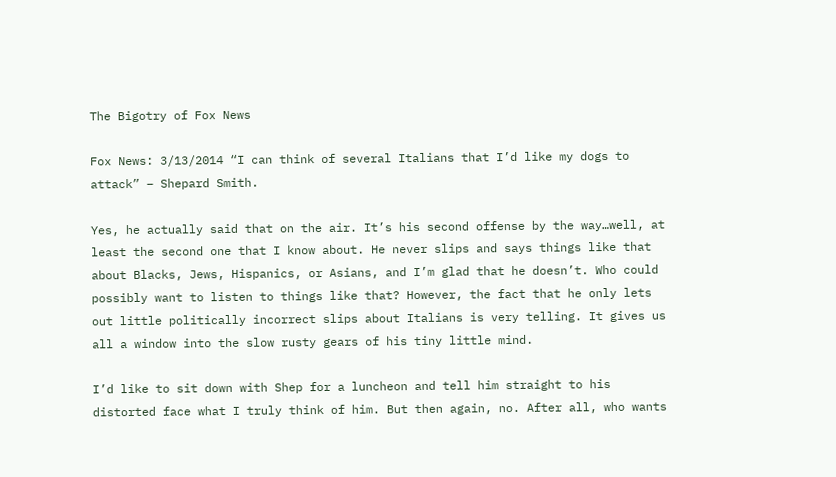The Bigotry of Fox News

Fox News: 3/13/2014 “I can think of several Italians that I’d like my dogs to attack” – Shepard Smith.

Yes, he actually said that on the air. It’s his second offense by the way…well, at least the second one that I know about. He never slips and says things like that about Blacks, Jews, Hispanics, or Asians, and I’m glad that he doesn’t. Who could possibly want to listen to things like that? However, the fact that he only lets out little politically incorrect slips about Italians is very telling. It gives us all a window into the slow rusty gears of his tiny little mind.

I’d like to sit down with Shep for a luncheon and tell him straight to his distorted face what I truly think of him. But then again, no. After all, who wants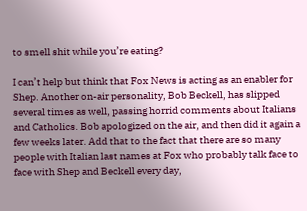to smell shit while you’re eating?

I can’t help but think that Fox News is acting as an enabler for Shep. Another on-air personality, Bob Beckell, has slipped several times as well, passing horrid comments about Italians and Catholics. Bob apologized on the air, and then did it again a few weeks later. Add that to the fact that there are so many people with Italian last names at Fox who probably talk face to face with Shep and Beckell every day,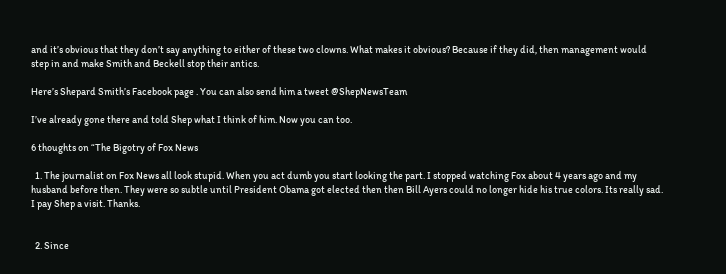and it’s obvious that they don’t say anything to either of these two clowns. What makes it obvious? Because if they did, then management would step in and make Smith and Beckell stop their antics.

Here’s Shepard Smith’s Facebook page . You can also send him a tweet @ShepNewsTeam

I’ve already gone there and told Shep what I think of him. Now you can too.

6 thoughts on “The Bigotry of Fox News

  1. The journalist on Fox News all look stupid. When you act dumb you start looking the part. I stopped watching Fox about 4 years ago and my husband before then. They were so subtle until President Obama got elected then then Bill Ayers could no longer hide his true colors. Its really sad. I pay Shep a visit. Thanks.


  2. Since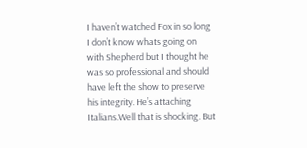I haven’t watched Fox in so long I don’t know whats going on with Shepherd but I thought he was so professional and should have left the show to preserve his integrity. He’s attaching Italians.Well that is shocking. But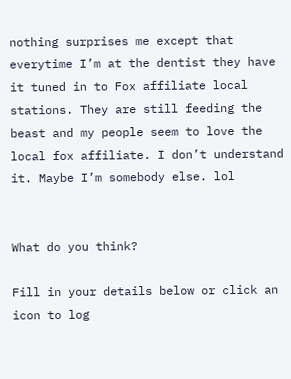nothing surprises me except that everytime I’m at the dentist they have it tuned in to Fox affiliate local stations. They are still feeding the beast and my people seem to love the local fox affiliate. I don’t understand it. Maybe I’m somebody else. lol


What do you think?

Fill in your details below or click an icon to log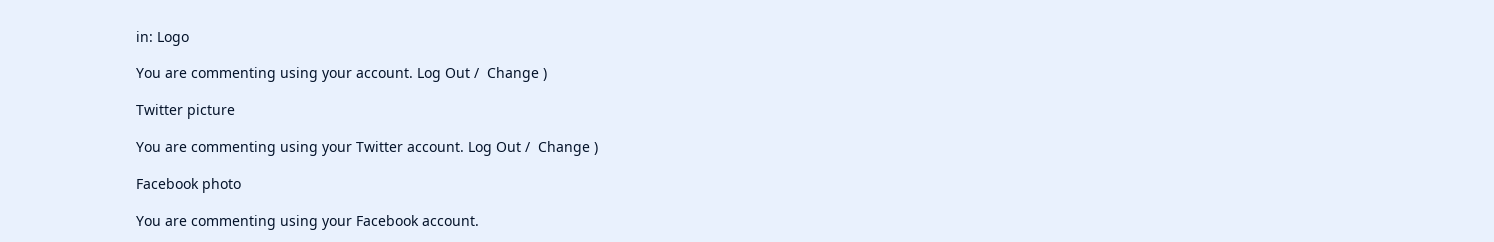in: Logo

You are commenting using your account. Log Out /  Change )

Twitter picture

You are commenting using your Twitter account. Log Out /  Change )

Facebook photo

You are commenting using your Facebook account.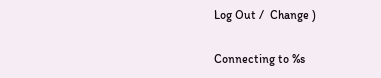Log Out /  Change )

Connecting to %s